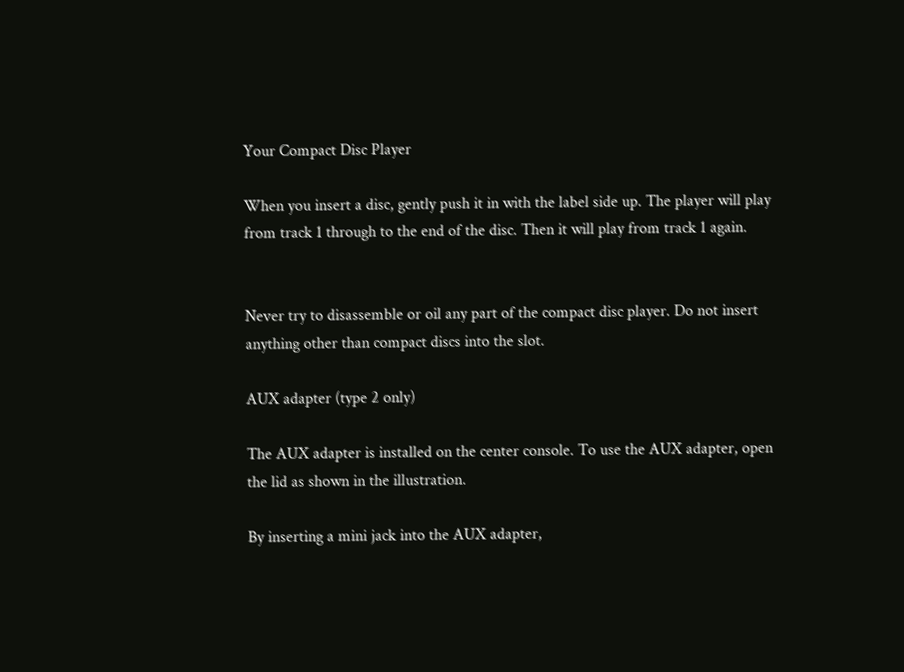Your Compact Disc Player

When you insert a disc, gently push it in with the label side up. The player will play from track 1 through to the end of the disc. Then it will play from track 1 again.


Never try to disassemble or oil any part of the compact disc player. Do not insert anything other than compact discs into the slot.

AUX adapter (type 2 only)

The AUX adapter is installed on the center console. To use the AUX adapter, open the lid as shown in the illustration.

By inserting a mini jack into the AUX adapter,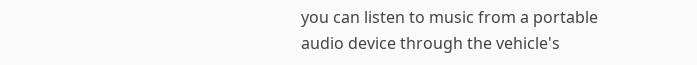you can listen to music from a portable audio device through the vehicle's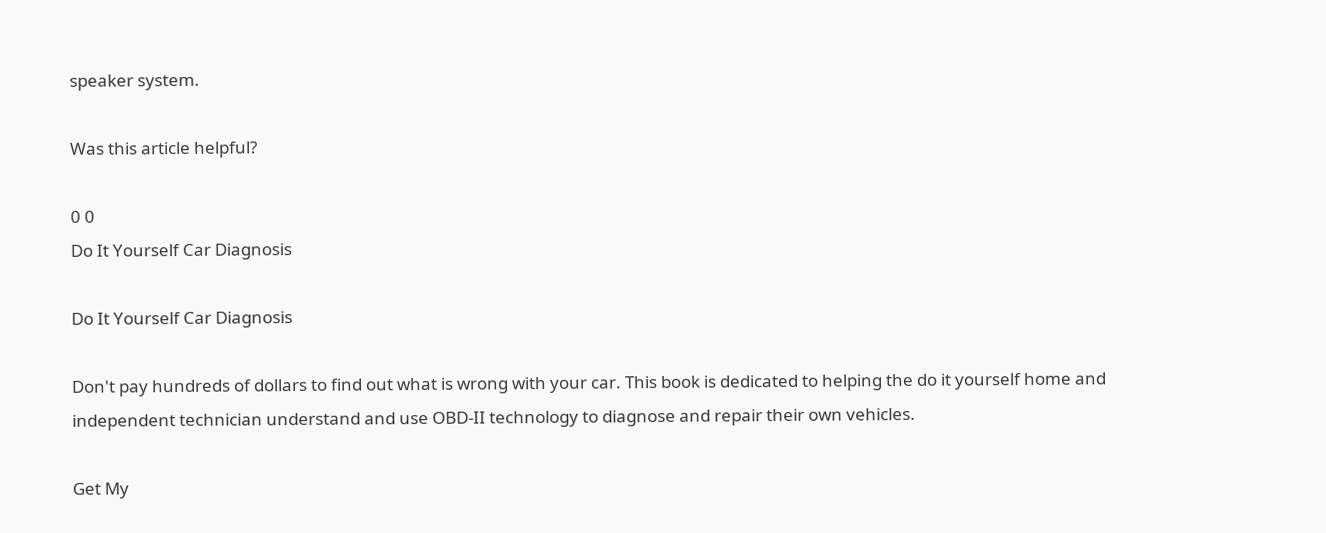speaker system.

Was this article helpful?

0 0
Do It Yourself Car Diagnosis

Do It Yourself Car Diagnosis

Don't pay hundreds of dollars to find out what is wrong with your car. This book is dedicated to helping the do it yourself home and independent technician understand and use OBD-II technology to diagnose and repair their own vehicles.

Get My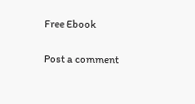Free Ebook

Post a comment